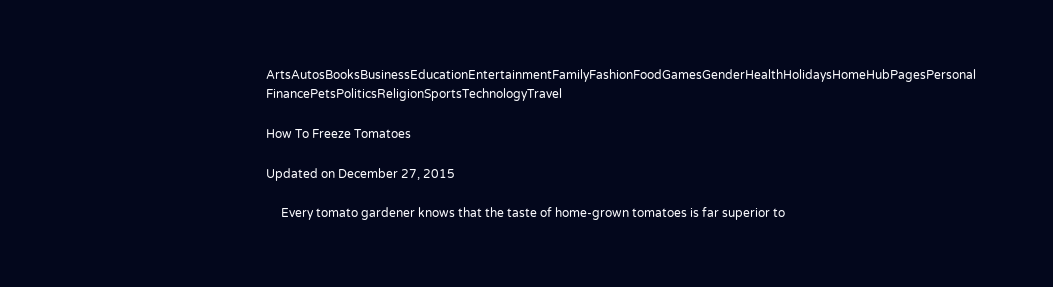ArtsAutosBooksBusinessEducationEntertainmentFamilyFashionFoodGamesGenderHealthHolidaysHomeHubPagesPersonal FinancePetsPoliticsReligionSportsTechnologyTravel

How To Freeze Tomatoes

Updated on December 27, 2015

     Every tomato gardener knows that the taste of home-grown tomatoes is far superior to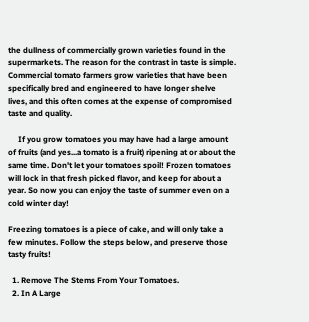the dullness of commercially grown varieties found in the supermarkets. The reason for the contrast in taste is simple. Commercial tomato farmers grow varieties that have been specifically bred and engineered to have longer shelve lives, and this often comes at the expense of compromised taste and quality.

     If you grow tomatoes you may have had a large amount of fruits (and yes...a tomato is a fruit) ripening at or about the same time. Don't let your tomatoes spoil! Frozen tomatoes will lock in that fresh picked flavor, and keep for about a year. So now you can enjoy the taste of summer even on a cold winter day!

Freezing tomatoes is a piece of cake, and will only take a few minutes. Follow the steps below, and preserve those tasty fruits!

  1. Remove The Stems From Your Tomatoes.
  2. In A Large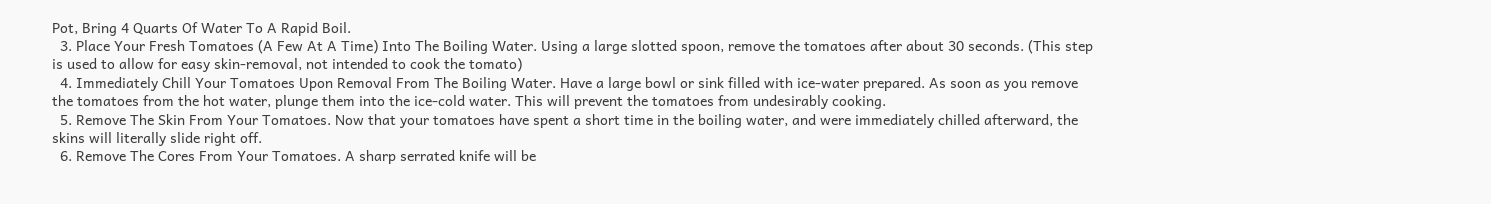Pot, Bring 4 Quarts Of Water To A Rapid Boil.
  3. Place Your Fresh Tomatoes (A Few At A Time) Into The Boiling Water. Using a large slotted spoon, remove the tomatoes after about 30 seconds. (This step is used to allow for easy skin-removal, not intended to cook the tomato)
  4. Immediately Chill Your Tomatoes Upon Removal From The Boiling Water. Have a large bowl or sink filled with ice-water prepared. As soon as you remove the tomatoes from the hot water, plunge them into the ice-cold water. This will prevent the tomatoes from undesirably cooking.
  5. Remove The Skin From Your Tomatoes. Now that your tomatoes have spent a short time in the boiling water, and were immediately chilled afterward, the skins will literally slide right off.
  6. Remove The Cores From Your Tomatoes. A sharp serrated knife will be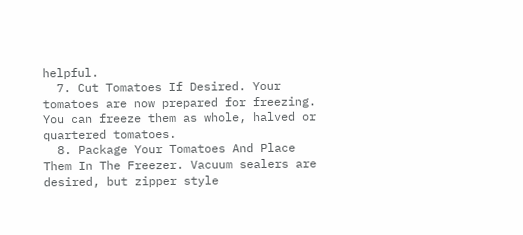helpful.
  7. Cut Tomatoes If Desired. Your tomatoes are now prepared for freezing. You can freeze them as whole, halved or quartered tomatoes.
  8. Package Your Tomatoes And Place Them In The Freezer. Vacuum sealers are desired, but zipper style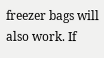freezer bags will also work. If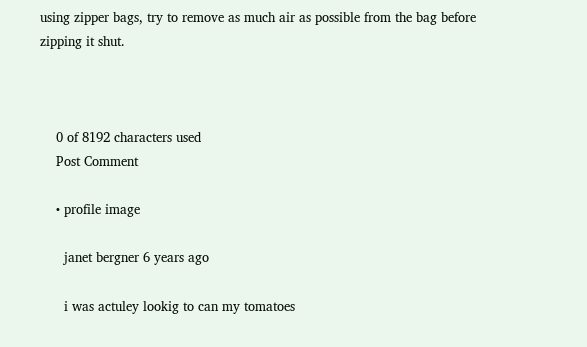using zipper bags, try to remove as much air as possible from the bag before zipping it shut.



    0 of 8192 characters used
    Post Comment

    • profile image

      janet bergner 6 years ago

      i was actuley lookig to can my tomatoes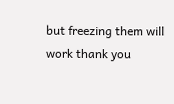but freezing them will work thank you